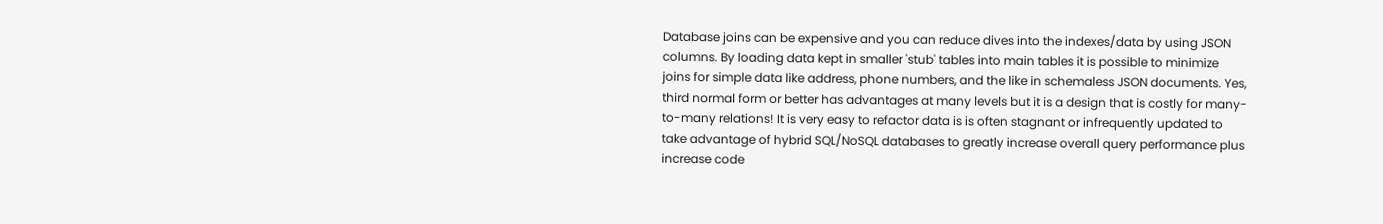Database joins can be expensive and you can reduce dives into the indexes/data by using JSON columns. By loading data kept in smaller 'stub' tables into main tables it is possible to minimize joins for simple data like address, phone numbers, and the like in schemaless JSON documents. Yes, third normal form or better has advantages at many levels but it is a design that is costly for many-to-many relations! It is very easy to refactor data is is often stagnant or infrequently updated to take advantage of hybrid SQL/NoSQL databases to greatly increase overall query performance plus increase code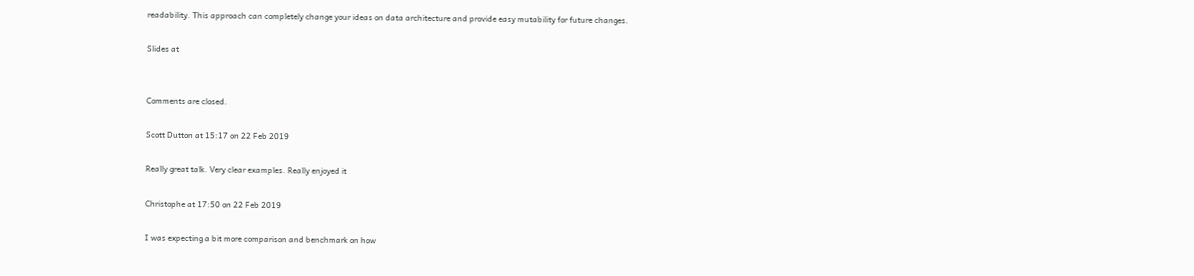readability. This approach can completely change your ideas on data architecture and provide easy mutability for future changes.

Slides at


Comments are closed.

Scott Dutton at 15:17 on 22 Feb 2019

Really great talk. Very clear examples. Really enjoyed it

Christophe at 17:50 on 22 Feb 2019

I was expecting a bit more comparison and benchmark on how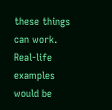these things can work. Real-life examples would be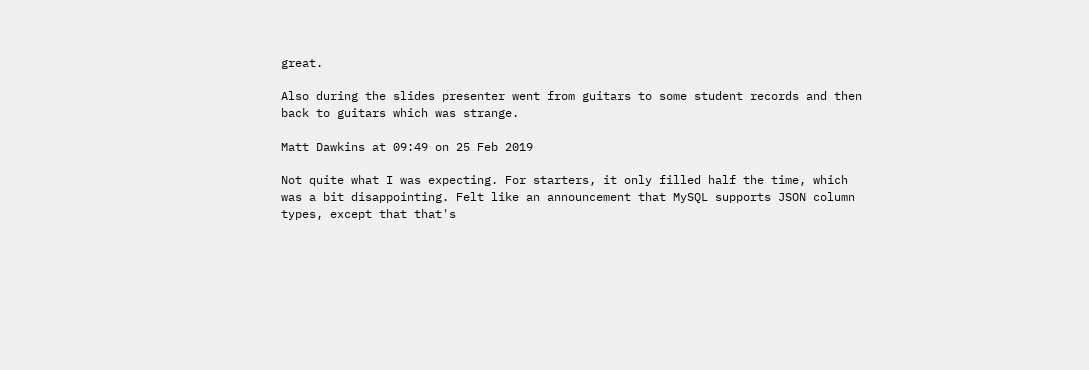great.

Also during the slides presenter went from guitars to some student records and then back to guitars which was strange.

Matt Dawkins at 09:49 on 25 Feb 2019

Not quite what I was expecting. For starters, it only filled half the time, which was a bit disappointing. Felt like an announcement that MySQL supports JSON column types, except that that's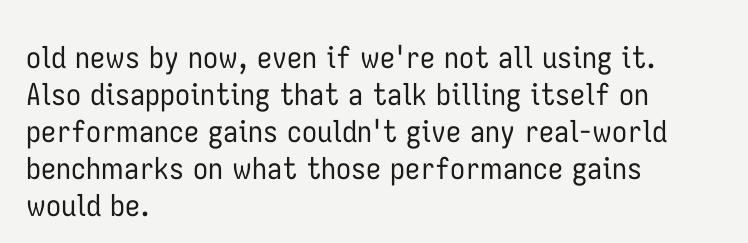old news by now, even if we're not all using it. Also disappointing that a talk billing itself on performance gains couldn't give any real-world benchmarks on what those performance gains would be.